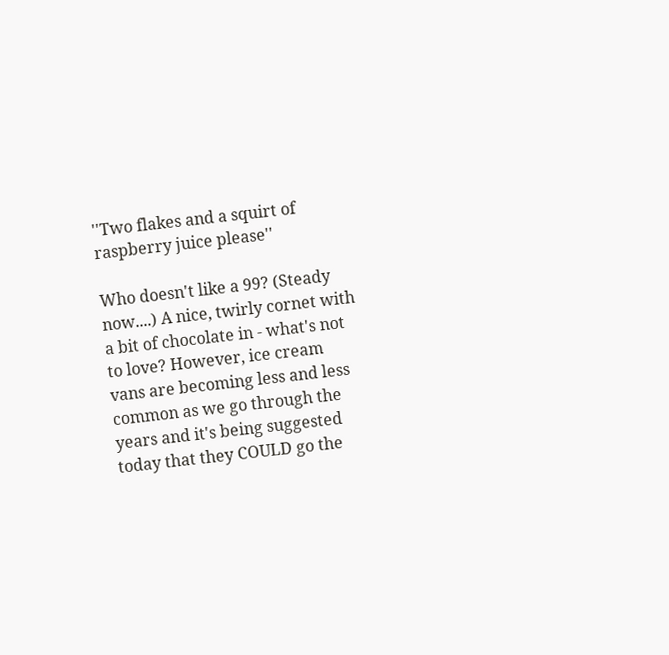''Two flakes and a squirt of raspberry juice please''

Who doesn't like a 99? (Steady now....) A nice, twirly cornet with a bit of chocolate in - what's not to love? However, ice cream vans are becoming less and less common as we go through the years and it's being suggested today that they COULD go the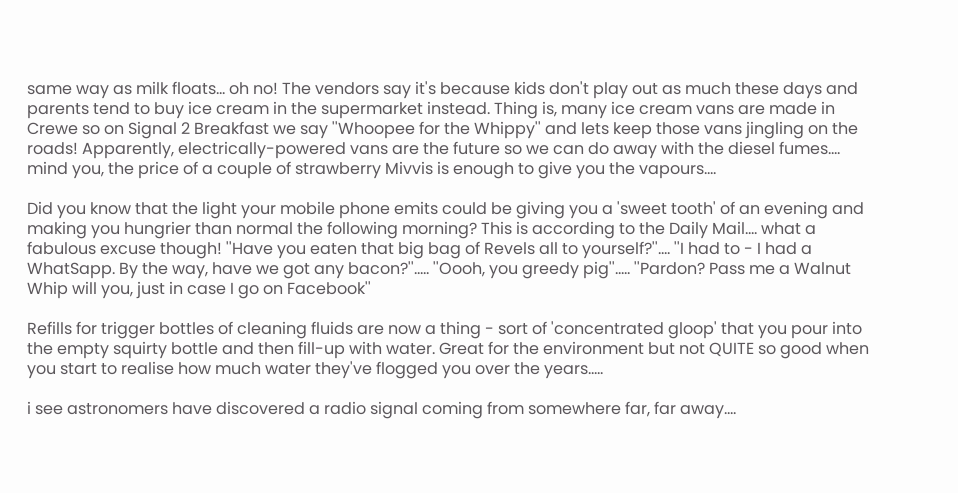same way as milk floats... oh no! The vendors say it's because kids don't play out as much these days and parents tend to buy ice cream in the supermarket instead. Thing is, many ice cream vans are made in Crewe so on Signal 2 Breakfast we say ''Whoopee for the Whippy'' and lets keep those vans jingling on the roads! Apparently, electrically-powered vans are the future so we can do away with the diesel fumes.... mind you, the price of a couple of strawberry Mivvis is enough to give you the vapours....

Did you know that the light your mobile phone emits could be giving you a 'sweet tooth' of an evening and making you hungrier than normal the following morning? This is according to the Daily Mail.... what a fabulous excuse though! ''Have you eaten that big bag of Revels all to yourself?''.... ''I had to - I had a WhatSapp. By the way, have we got any bacon?''..... ''Oooh, you greedy pig''..... ''Pardon? Pass me a Walnut Whip will you, just in case I go on Facebook''

Refills for trigger bottles of cleaning fluids are now a thing - sort of 'concentrated gloop' that you pour into the empty squirty bottle and then fill-up with water. Great for the environment but not QUITE so good when you start to realise how much water they've flogged you over the years.....

i see astronomers have discovered a radio signal coming from somewhere far, far away....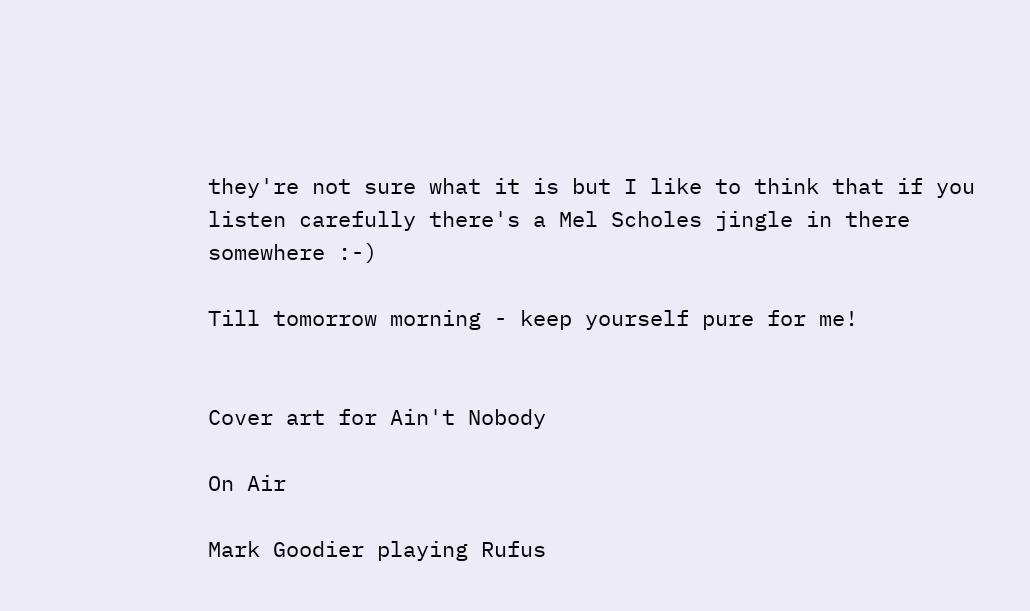they're not sure what it is but I like to think that if you listen carefully there's a Mel Scholes jingle in there somewhere :-)

Till tomorrow morning - keep yourself pure for me!


Cover art for Ain't Nobody

On Air

Mark Goodier playing Rufus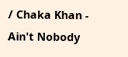/ Chaka Khan - Ain't Nobody